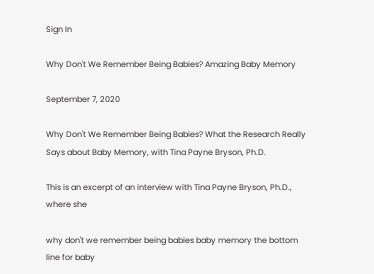Sign In

Why Don't We Remember Being Babies? Amazing Baby Memory

September 7, 2020

Why Don't We Remember Being Babies? What the Research Really Says about Baby Memory, with Tina Payne Bryson, Ph.D.

This is an excerpt of an interview with Tina Payne Bryson, Ph.D., where she

why don't we remember being babies baby memory the bottom line for baby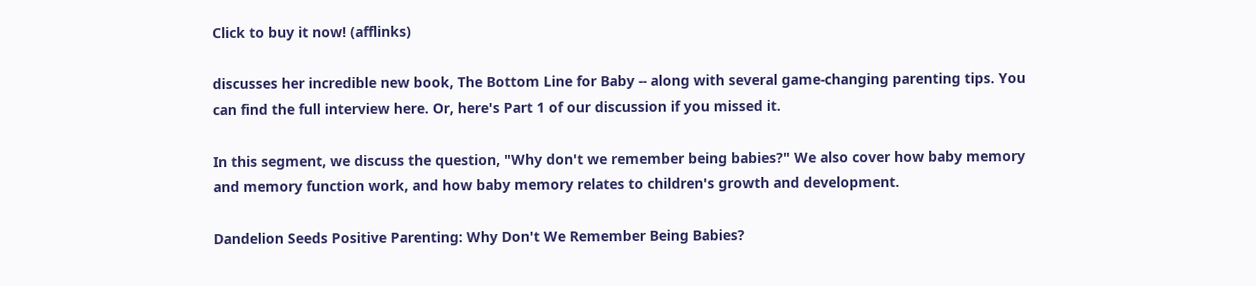Click to buy it now! (afflinks)

discusses her incredible new book, The Bottom Line for Baby -- along with several game-changing parenting tips. You can find the full interview here. Or, here's Part 1 of our discussion if you missed it.

In this segment, we discuss the question, "Why don't we remember being babies?" We also cover how baby memory and memory function work, and how baby memory relates to children's growth and development.

Dandelion Seeds Positive Parenting: Why Don't We Remember Being Babies?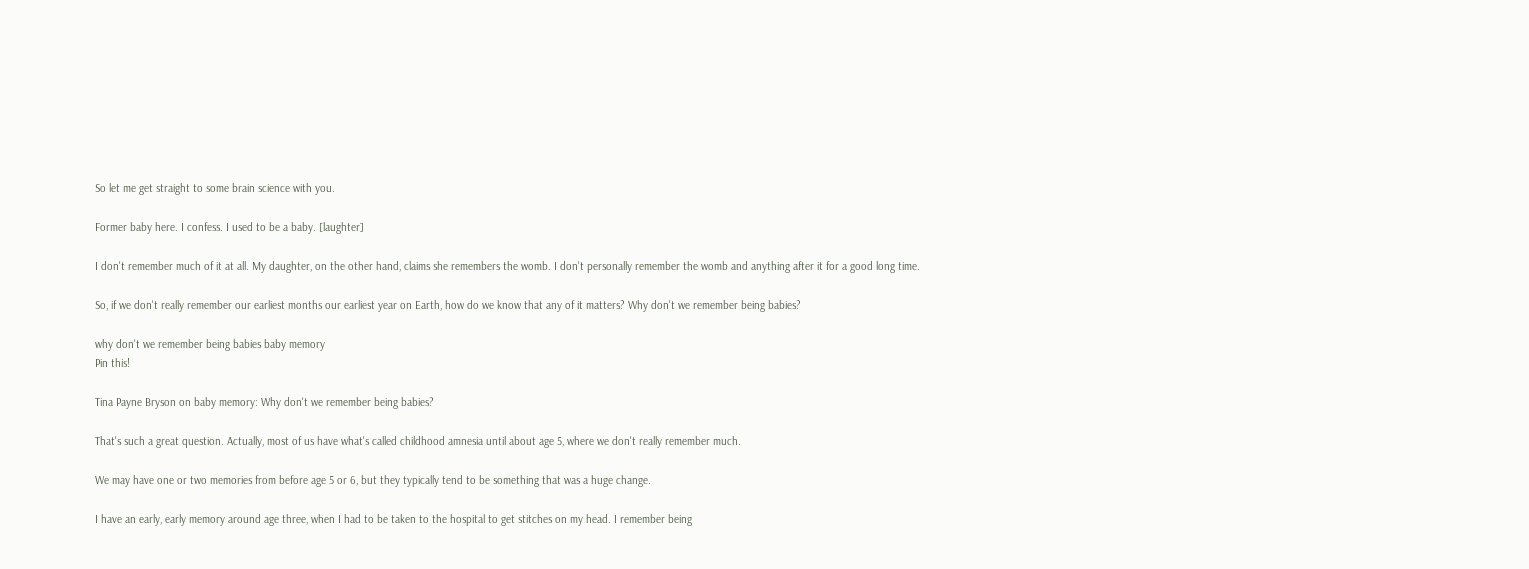So let me get straight to some brain science with you.

Former baby here. I confess. I used to be a baby. [laughter]

I don't remember much of it at all. My daughter, on the other hand, claims she remembers the womb. I don't personally remember the womb and anything after it for a good long time.

So, if we don't really remember our earliest months our earliest year on Earth, how do we know that any of it matters? Why don't we remember being babies?

why don't we remember being babies baby memory
Pin this!

Tina Payne Bryson on baby memory: Why don't we remember being babies?

That's such a great question. Actually, most of us have what's called childhood amnesia until about age 5, where we don't really remember much.

We may have one or two memories from before age 5 or 6, but they typically tend to be something that was a huge change.

I have an early, early memory around age three, when I had to be taken to the hospital to get stitches on my head. I remember being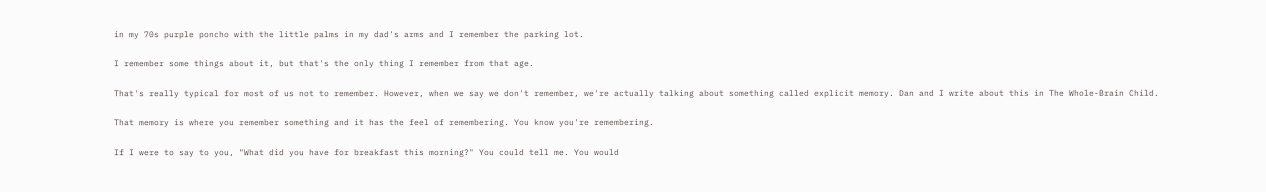in my 70s purple poncho with the little palms in my dad's arms and I remember the parking lot.

I remember some things about it, but that's the only thing I remember from that age.

That's really typical for most of us not to remember. However, when we say we don't remember, we're actually talking about something called explicit memory. Dan and I write about this in The Whole-Brain Child.

That memory is where you remember something and it has the feel of remembering. You know you're remembering.

If I were to say to you, "What did you have for breakfast this morning?" You could tell me. You would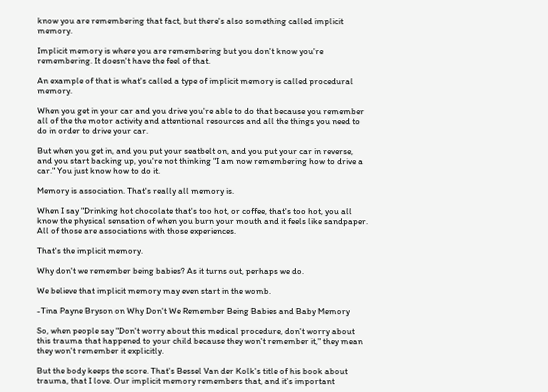know you are remembering that fact, but there's also something called implicit memory.

Implicit memory is where you are remembering but you don't know you're remembering. It doesn't have the feel of that.

An example of that is what's called a type of implicit memory is called procedural memory.

When you get in your car and you drive you're able to do that because you remember all of the the motor activity and attentional resources and all the things you need to do in order to drive your car.

But when you get in, and you put your seatbelt on, and you put your car in reverse, and you start backing up, you're not thinking "I am now remembering how to drive a car." You just know how to do it.

Memory is association. That's really all memory is.

When I say "Drinking hot chocolate that's too hot, or coffee, that's too hot, you all know the physical sensation of when you burn your mouth and it feels like sandpaper. All of those are associations with those experiences.

That's the implicit memory.

Why don't we remember being babies? As it turns out, perhaps we do.

We believe that implicit memory may even start in the womb.

-Tina Payne Bryson on Why Don't We Remember Being Babies and Baby Memory

So, when people say "Don't worry about this medical procedure, don't worry about this trauma that happened to your child because they won't remember it," they mean they won't remember it explicitly.

But the body keeps the score. That's Bessel Van der Kolk's title of his book about trauma, that I love. Our implicit memory remembers that, and it's important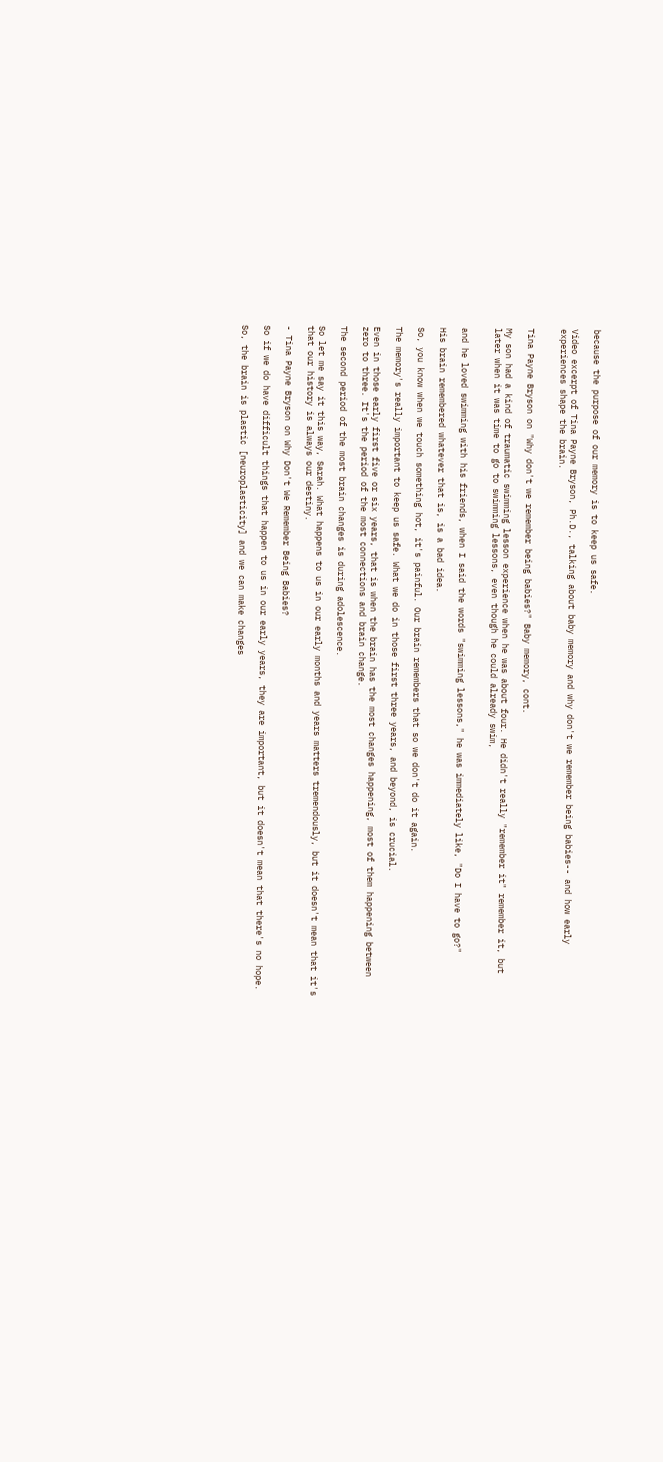because the purpose of our memory is to keep us safe.

Video excerpt of Tina Payne Bryson, Ph.D., talking about baby memory and why don't we remember being babies-- and how early experiences shape the brain.


Tina Payne Bryson on "Why don't we remember being babies?" Baby memory, cont.

My son had a kind of traumatic swimming lesson experience when he was about four. He didn't really "remember it" remember it, but later when it was time to go to swimming lessons, even though he could already swim,


and he loved swimming with his friends, when I said the words "swimming lessons," he was immediately like, "Do I have to go?"

His brain remembered whatever that is, is a bad idea.

So, you know when we touch something hot, it's painful. Our brain remembers that so we don't do it again.

The memory's really important to keep us safe. What we do in those first three years, and beyond, is crucial.

Even in those early first five or six years, that is when the brain has the most changes happening, most of them happening between zero to three. It's the period of the most connections and brain change.

The second period of the most brain changes is during adolescence.

So let me say it this way, Sarah. What happens to us in our early months and years matters tremendously, but it doesn't mean that it's that our history is always our destiny.

- Tina Payne Bryson on Why Don't We Remember Being Babies?

So if we do have difficult things that happen to us in our early years, they are important, but it doesn't mean that there's no hope.

So, the brain is plastic [neuroplasticity] and we can make changes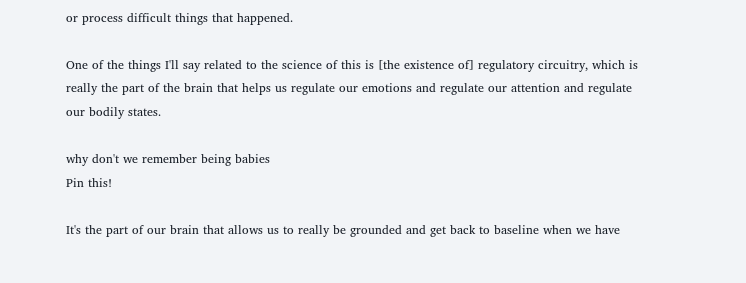or process difficult things that happened.

One of the things I'll say related to the science of this is [the existence of] regulatory circuitry, which is really the part of the brain that helps us regulate our emotions and regulate our attention and regulate our bodily states.

why don't we remember being babies
Pin this!

It's the part of our brain that allows us to really be grounded and get back to baseline when we have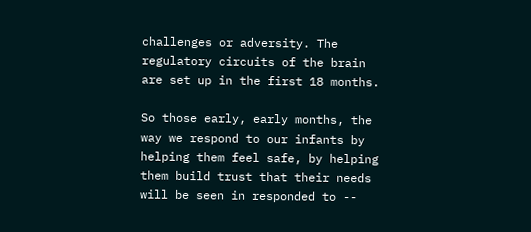challenges or adversity. The regulatory circuits of the brain are set up in the first 18 months.

So those early, early months, the way we respond to our infants by helping them feel safe, by helping them build trust that their needs will be seen in responded to --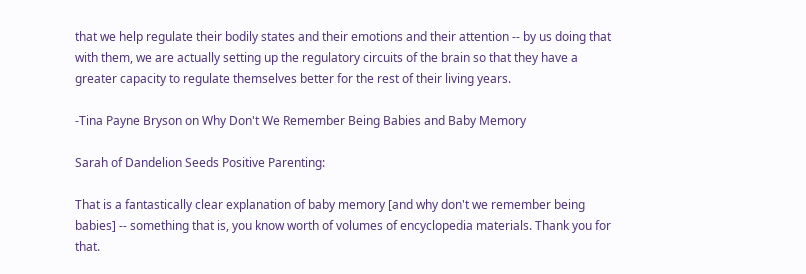that we help regulate their bodily states and their emotions and their attention -- by us doing that with them, we are actually setting up the regulatory circuits of the brain so that they have a greater capacity to regulate themselves better for the rest of their living years.

-Tina Payne Bryson on Why Don't We Remember Being Babies and Baby Memory

Sarah of Dandelion Seeds Positive Parenting:

That is a fantastically clear explanation of baby memory [and why don't we remember being babies] -- something that is, you know worth of volumes of encyclopedia materials. Thank you for that.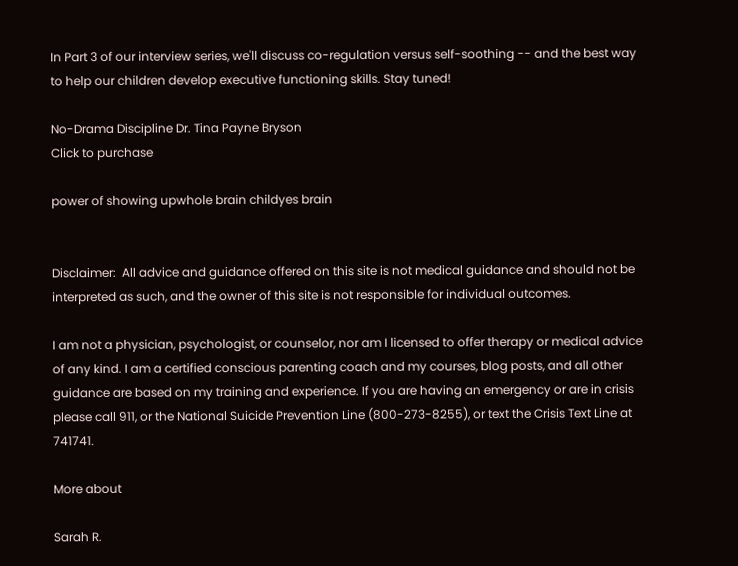In Part 3 of our interview series, we'll discuss co-regulation versus self-soothing -- and the best way to help our children develop executive functioning skills. Stay tuned!

No-Drama Discipline Dr. Tina Payne Bryson
Click to purchase

power of showing upwhole brain childyes brain


Disclaimer:  All advice and guidance offered on this site is not medical guidance and should not be interpreted as such, and the owner of this site is not responsible for individual outcomes.

I am not a physician, psychologist, or counselor, nor am I licensed to offer therapy or medical advice of any kind. I am a certified conscious parenting coach and my courses, blog posts, and all other guidance are based on my training and experience. If you are having an emergency or are in crisis please call 911, or the National Suicide Prevention Line (800-273-8255), or text the Crisis Text Line at 741741.

More about

Sarah R.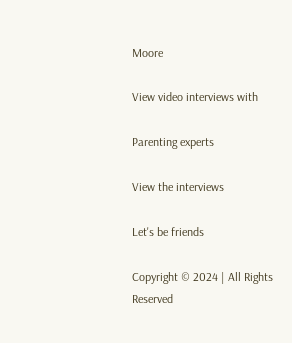Moore

View video interviews with

Parenting experts

View the interviews

Let's be friends

Copyright © 2024 | All Rights Reserved